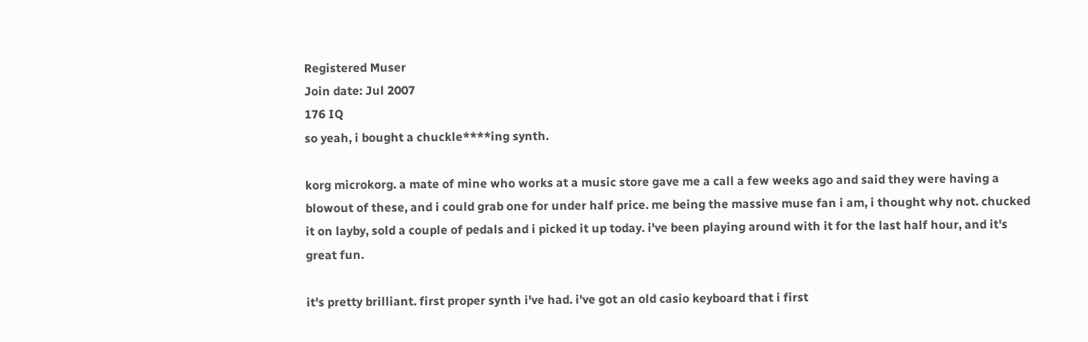Registered Muser
Join date: Jul 2007
176 IQ
so yeah, i bought a chuckle****ing synth.

korg microkorg. a mate of mine who works at a music store gave me a call a few weeks ago and said they were having a blowout of these, and i could grab one for under half price. me being the massive muse fan i am, i thought why not. chucked it on layby, sold a couple of pedals and i picked it up today. i've been playing around with it for the last half hour, and it's great fun.

it's pretty brilliant. first proper synth i've had. i've got an old casio keyboard that i first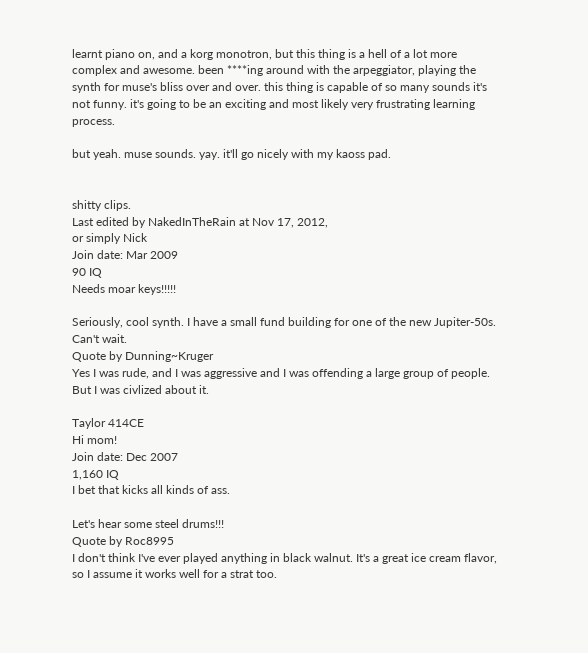learnt piano on, and a korg monotron, but this thing is a hell of a lot more complex and awesome. been ****ing around with the arpeggiator, playing the synth for muse's bliss over and over. this thing is capable of so many sounds it's not funny. it's going to be an exciting and most likely very frustrating learning process.

but yeah. muse sounds. yay. it'll go nicely with my kaoss pad.


shitty clips.
Last edited by NakedInTheRain at Nov 17, 2012,
or simply Nick
Join date: Mar 2009
90 IQ
Needs moar keys!!!!!

Seriously, cool synth. I have a small fund building for one of the new Jupiter-50s. Can't wait.
Quote by Dunning~Kruger
Yes I was rude, and I was aggressive and I was offending a large group of people. But I was civlized about it.

Taylor 414CE
Hi mom!
Join date: Dec 2007
1,160 IQ
I bet that kicks all kinds of ass.

Let's hear some steel drums!!!
Quote by Roc8995
I don't think I've ever played anything in black walnut. It's a great ice cream flavor, so I assume it works well for a strat too.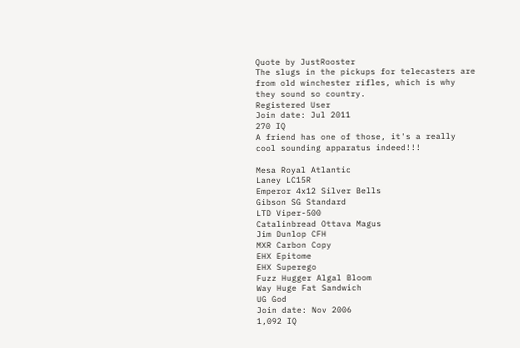Quote by JustRooster
The slugs in the pickups for telecasters are from old winchester rifles, which is why they sound so country.
Registered User
Join date: Jul 2011
270 IQ
A friend has one of those, it's a really cool sounding apparatus indeed!!!

Mesa Royal Atlantic
Laney LC15R
Emperor 4x12 Silver Bells
Gibson SG Standard
LTD Viper-500
Catalinbread Ottava Magus
Jim Dunlop CFH
MXR Carbon Copy
EHX Epitome
EHX Superego
Fuzz Hugger Algal Bloom
Way Huge Fat Sandwich
UG God
Join date: Nov 2006
1,092 IQ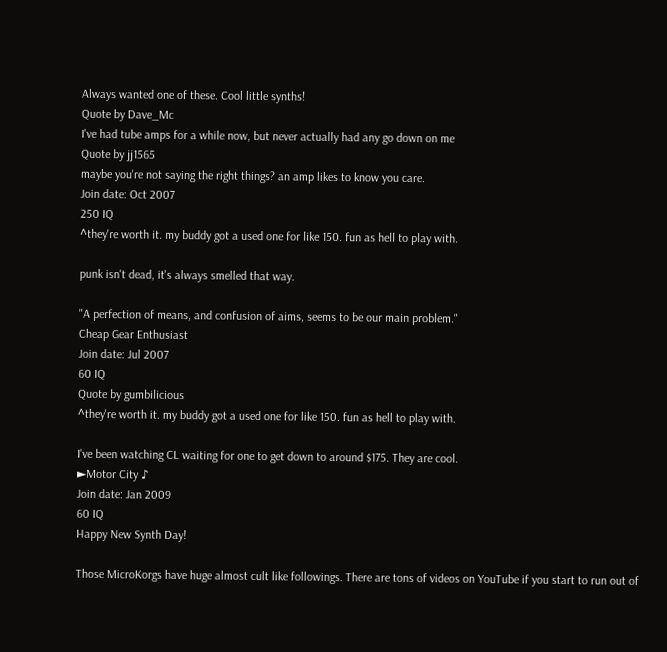Always wanted one of these. Cool little synths!
Quote by Dave_Mc
I've had tube amps for a while now, but never actually had any go down on me
Quote by jj1565
maybe you're not saying the right things? an amp likes to know you care.
Join date: Oct 2007
250 IQ
^they're worth it. my buddy got a used one for like 150. fun as hell to play with.

punk isn't dead, it's always smelled that way.

"A perfection of means, and confusion of aims, seems to be our main problem."
Cheap Gear Enthusiast
Join date: Jul 2007
60 IQ
Quote by gumbilicious
^they're worth it. my buddy got a used one for like 150. fun as hell to play with.

I've been watching CL waiting for one to get down to around $175. They are cool.
►Motor City ♪
Join date: Jan 2009
60 IQ
Happy New Synth Day!

Those MicroKorgs have huge almost cult like followings. There are tons of videos on YouTube if you start to run out of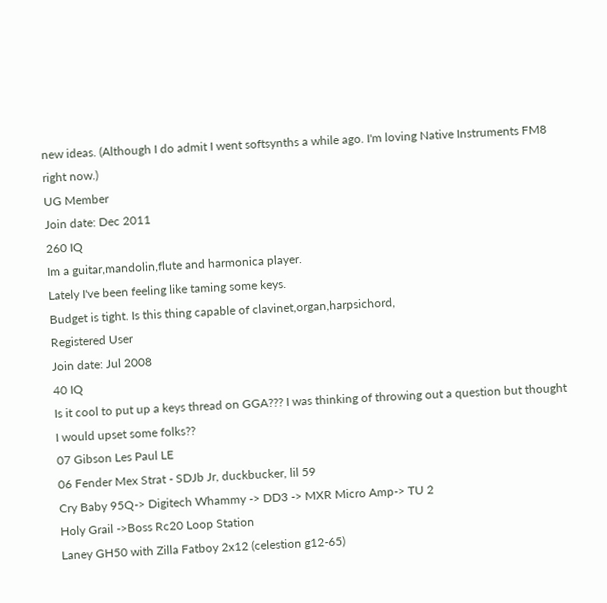new ideas. (Although I do admit I went softsynths a while ago. I'm loving Native Instruments FM8 right now.)
UG Member
Join date: Dec 2011
260 IQ
Im a guitar,mandolin,flute and harmonica player.
Lately I've been feeling like taming some keys.
Budget is tight. Is this thing capable of clavinet,organ,harpsichord,
Registered User
Join date: Jul 2008
40 IQ
Is it cool to put up a keys thread on GGA??? I was thinking of throwing out a question but thought I would upset some folks??
07 Gibson Les Paul LE
06 Fender Mex Strat - SDJb Jr, duckbucker, lil 59
Cry Baby 95Q-> Digitech Whammy -> DD3 -> MXR Micro Amp-> TU 2
Holy Grail ->Boss Rc20 Loop Station
Laney GH50 with Zilla Fatboy 2x12 (celestion g12-65)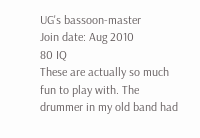UG's bassoon-master
Join date: Aug 2010
80 IQ
These are actually so much fun to play with. The drummer in my old band had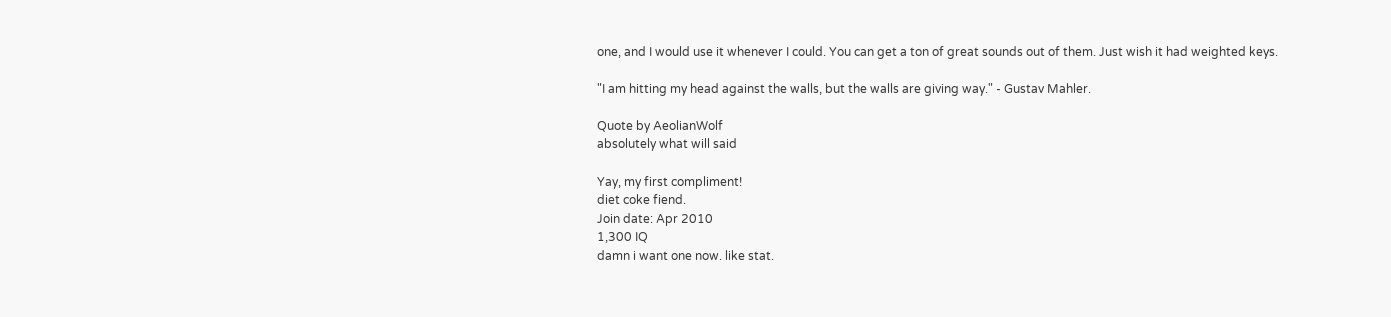one, and I would use it whenever I could. You can get a ton of great sounds out of them. Just wish it had weighted keys.

"I am hitting my head against the walls, but the walls are giving way." - Gustav Mahler.

Quote by AeolianWolf
absolutely what will said

Yay, my first compliment!
diet coke fiend.
Join date: Apr 2010
1,300 IQ
damn i want one now. like stat.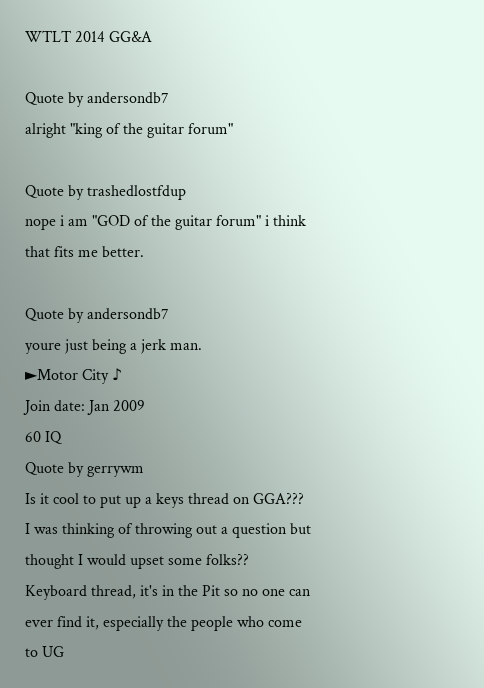WTLT 2014 GG&A

Quote by andersondb7
alright "king of the guitar forum"

Quote by trashedlostfdup
nope i am "GOD of the guitar forum" i think that fits me better.

Quote by andersondb7
youre just being a jerk man.
►Motor City ♪
Join date: Jan 2009
60 IQ
Quote by gerrywm
Is it cool to put up a keys thread on GGA??? I was thinking of throwing out a question but thought I would upset some folks?? Keyboard thread, it's in the Pit so no one can ever find it, especially the people who come to UG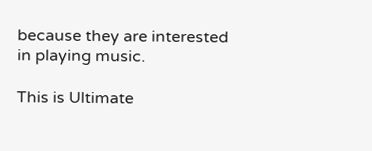because they are interested in playing music.

This is Ultimate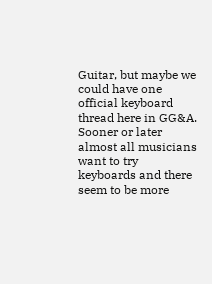Guitar, but maybe we could have one official keyboard thread here in GG&A. Sooner or later almost all musicians want to try keyboards and there seem to be more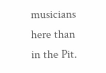musicians here than in the Pit.